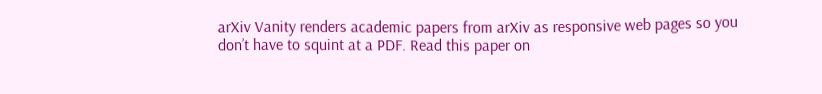arXiv Vanity renders academic papers from arXiv as responsive web pages so you don’t have to squint at a PDF. Read this paper on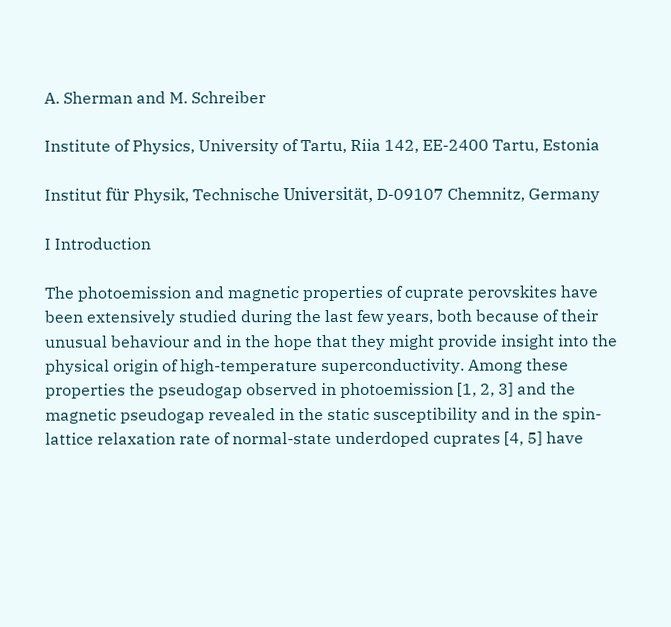A. Sherman and M. Schreiber

Institute of Physics, University of Tartu, Riia 142, EE-2400 Tartu, Estonia

Institut für Physik, Technische Universität, D-09107 Chemnitz, Germany

I Introduction

The photoemission and magnetic properties of cuprate perovskites have been extensively studied during the last few years, both because of their unusual behaviour and in the hope that they might provide insight into the physical origin of high-temperature superconductivity. Among these properties the pseudogap observed in photoemission [1, 2, 3] and the magnetic pseudogap revealed in the static susceptibility and in the spin-lattice relaxation rate of normal-state underdoped cuprates [4, 5] have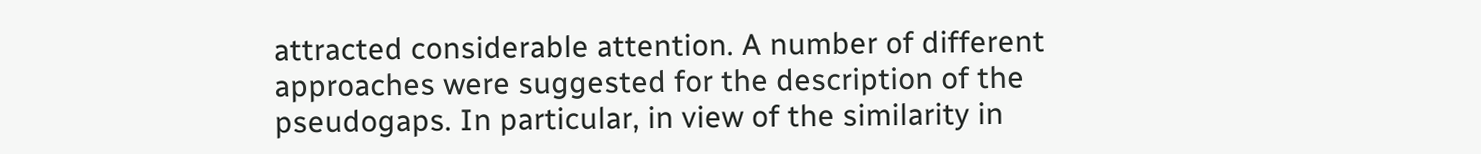attracted considerable attention. A number of different approaches were suggested for the description of the pseudogaps. In particular, in view of the similarity in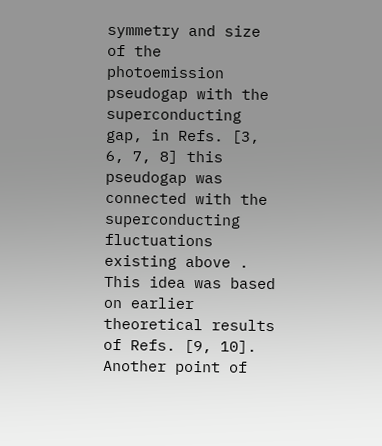symmetry and size of the photoemission pseudogap with the superconducting gap, in Refs. [3, 6, 7, 8] this pseudogap was connected with the superconducting fluctuations existing above . This idea was based on earlier theoretical results of Refs. [9, 10]. Another point of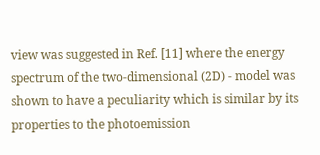view was suggested in Ref. [11] where the energy spectrum of the two-dimensional (2D) - model was shown to have a peculiarity which is similar by its properties to the photoemission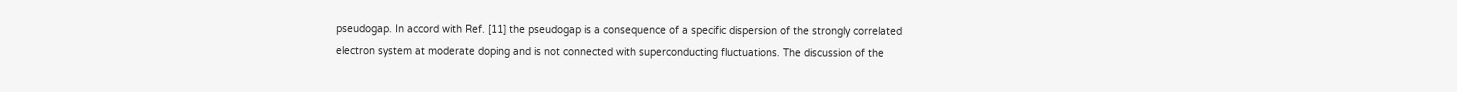pseudogap. In accord with Ref. [11] the pseudogap is a consequence of a specific dispersion of the strongly correlated electron system at moderate doping and is not connected with superconducting fluctuations. The discussion of the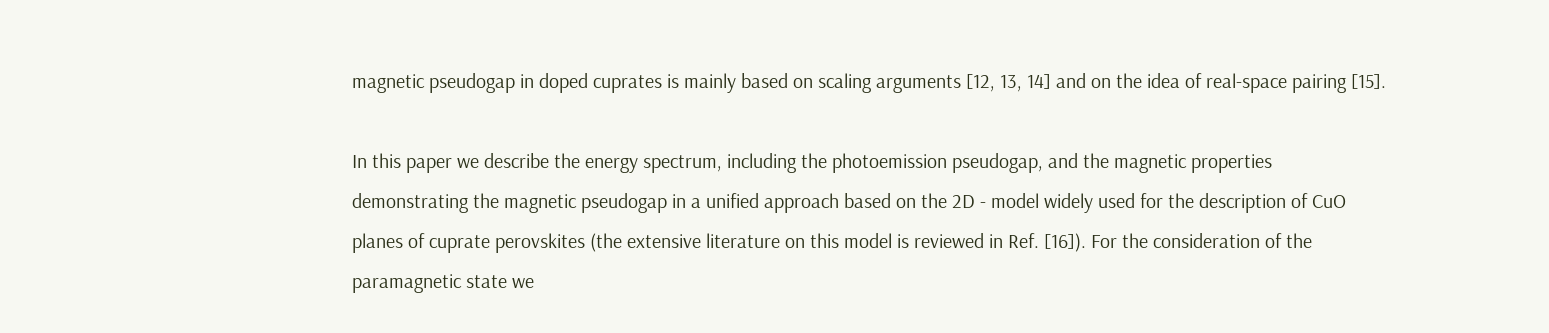magnetic pseudogap in doped cuprates is mainly based on scaling arguments [12, 13, 14] and on the idea of real-space pairing [15].

In this paper we describe the energy spectrum, including the photoemission pseudogap, and the magnetic properties demonstrating the magnetic pseudogap in a unified approach based on the 2D - model widely used for the description of CuO planes of cuprate perovskites (the extensive literature on this model is reviewed in Ref. [16]). For the consideration of the paramagnetic state we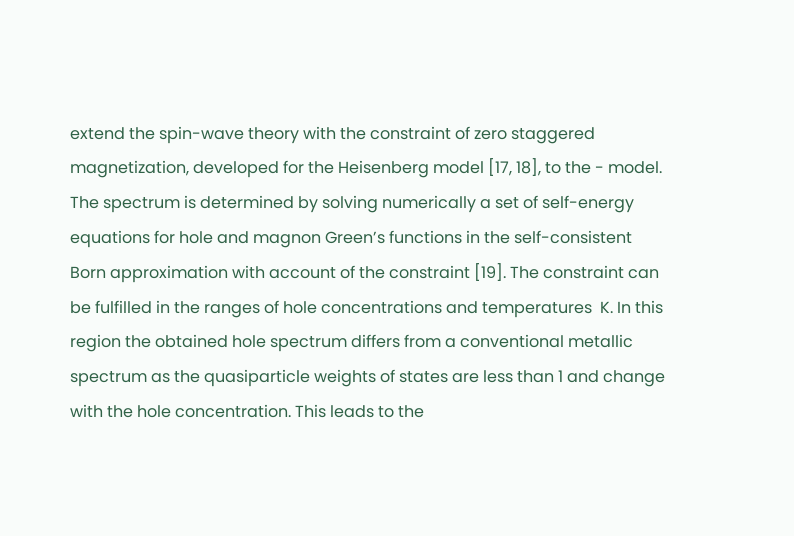extend the spin-wave theory with the constraint of zero staggered magnetization, developed for the Heisenberg model [17, 18], to the - model. The spectrum is determined by solving numerically a set of self-energy equations for hole and magnon Green’s functions in the self-consistent Born approximation with account of the constraint [19]. The constraint can be fulfilled in the ranges of hole concentrations and temperatures  K. In this region the obtained hole spectrum differs from a conventional metallic spectrum as the quasiparticle weights of states are less than 1 and change with the hole concentration. This leads to the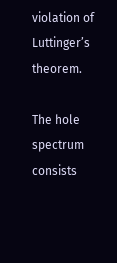violation of Luttinger’s theorem.

The hole spectrum consists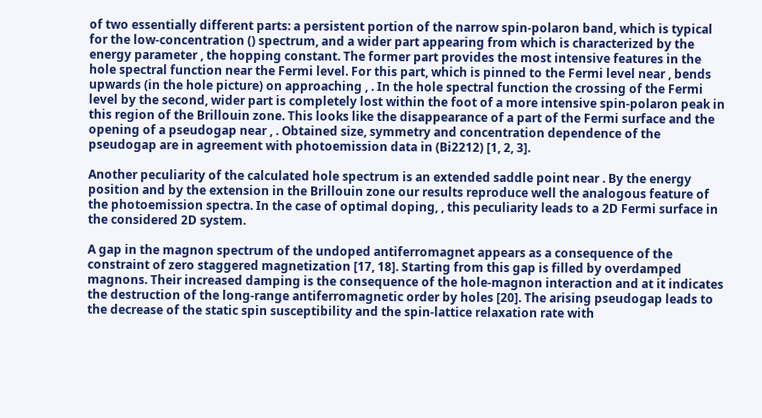of two essentially different parts: a persistent portion of the narrow spin-polaron band, which is typical for the low-concentration () spectrum, and a wider part appearing from which is characterized by the energy parameter , the hopping constant. The former part provides the most intensive features in the hole spectral function near the Fermi level. For this part, which is pinned to the Fermi level near , bends upwards (in the hole picture) on approaching , . In the hole spectral function the crossing of the Fermi level by the second, wider part is completely lost within the foot of a more intensive spin-polaron peak in this region of the Brillouin zone. This looks like the disappearance of a part of the Fermi surface and the opening of a pseudogap near , . Obtained size, symmetry and concentration dependence of the pseudogap are in agreement with photoemission data in (Bi2212) [1, 2, 3].

Another peculiarity of the calculated hole spectrum is an extended saddle point near . By the energy position and by the extension in the Brillouin zone our results reproduce well the analogous feature of the photoemission spectra. In the case of optimal doping, , this peculiarity leads to a 2D Fermi surface in the considered 2D system.

A gap in the magnon spectrum of the undoped antiferromagnet appears as a consequence of the constraint of zero staggered magnetization [17, 18]. Starting from this gap is filled by overdamped magnons. Their increased damping is the consequence of the hole-magnon interaction and at it indicates the destruction of the long-range antiferromagnetic order by holes [20]. The arising pseudogap leads to the decrease of the static spin susceptibility and the spin-lattice relaxation rate with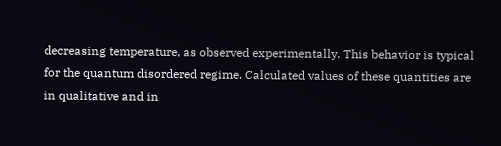decreasing temperature, as observed experimentally. This behavior is typical for the quantum disordered regime. Calculated values of these quantities are in qualitative and in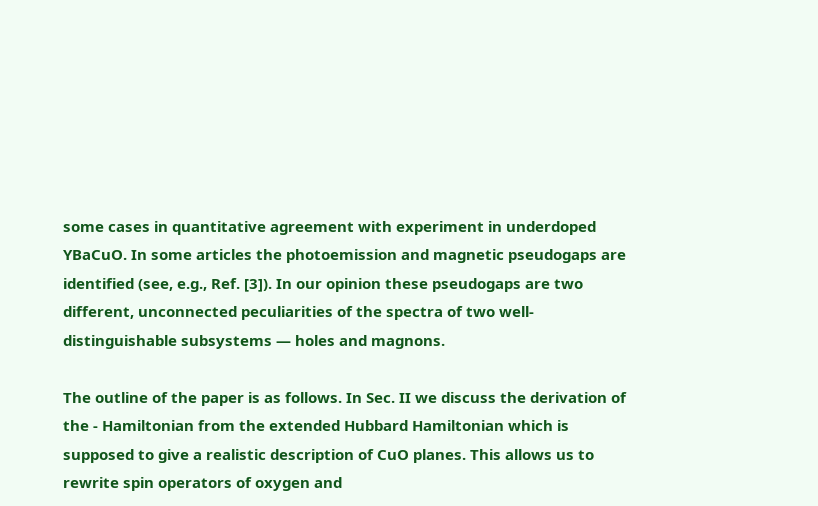some cases in quantitative agreement with experiment in underdoped YBaCuO. In some articles the photoemission and magnetic pseudogaps are identified (see, e.g., Ref. [3]). In our opinion these pseudogaps are two different, unconnected peculiarities of the spectra of two well-distinguishable subsystems — holes and magnons.

The outline of the paper is as follows. In Sec. II we discuss the derivation of the - Hamiltonian from the extended Hubbard Hamiltonian which is supposed to give a realistic description of CuO planes. This allows us to rewrite spin operators of oxygen and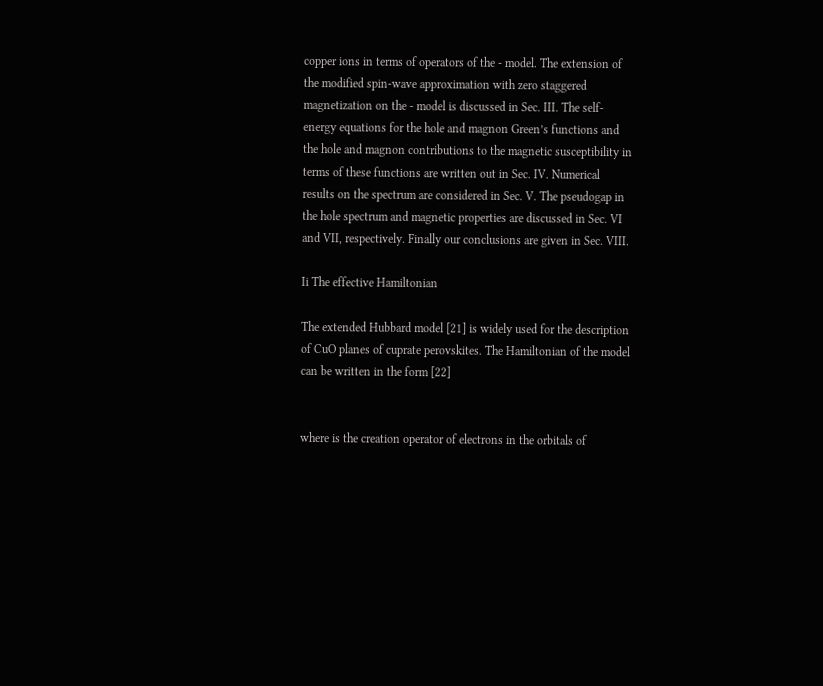copper ions in terms of operators of the - model. The extension of the modified spin-wave approximation with zero staggered magnetization on the - model is discussed in Sec. III. The self-energy equations for the hole and magnon Green’s functions and the hole and magnon contributions to the magnetic susceptibility in terms of these functions are written out in Sec. IV. Numerical results on the spectrum are considered in Sec. V. The pseudogap in the hole spectrum and magnetic properties are discussed in Sec. VI and VII, respectively. Finally our conclusions are given in Sec. VIII.

Ii The effective Hamiltonian

The extended Hubbard model [21] is widely used for the description of CuO planes of cuprate perovskites. The Hamiltonian of the model can be written in the form [22]


where is the creation operator of electrons in the orbitals of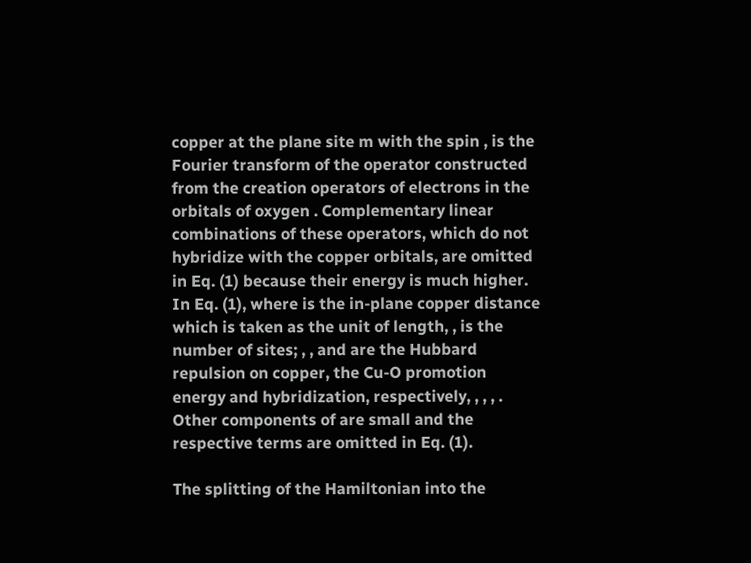copper at the plane site m with the spin , is the Fourier transform of the operator constructed from the creation operators of electrons in the orbitals of oxygen . Complementary linear combinations of these operators, which do not hybridize with the copper orbitals, are omitted in Eq. (1) because their energy is much higher. In Eq. (1), where is the in-plane copper distance which is taken as the unit of length, , is the number of sites; , , and are the Hubbard repulsion on copper, the Cu-O promotion energy and hybridization, respectively, , , , . Other components of are small and the respective terms are omitted in Eq. (1).

The splitting of the Hamiltonian into the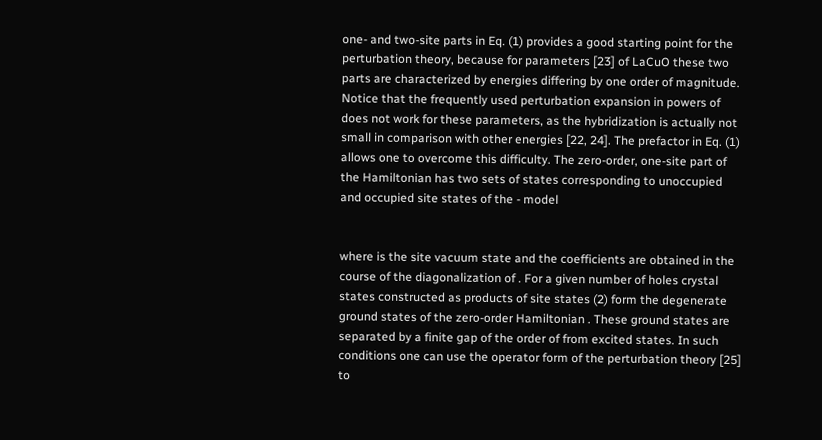one- and two-site parts in Eq. (1) provides a good starting point for the perturbation theory, because for parameters [23] of LaCuO these two parts are characterized by energies differing by one order of magnitude. Notice that the frequently used perturbation expansion in powers of does not work for these parameters, as the hybridization is actually not small in comparison with other energies [22, 24]. The prefactor in Eq. (1) allows one to overcome this difficulty. The zero-order, one-site part of the Hamiltonian has two sets of states corresponding to unoccupied and occupied site states of the - model


where is the site vacuum state and the coefficients are obtained in the course of the diagonalization of . For a given number of holes crystal states constructed as products of site states (2) form the degenerate ground states of the zero-order Hamiltonian . These ground states are separated by a finite gap of the order of from excited states. In such conditions one can use the operator form of the perturbation theory [25] to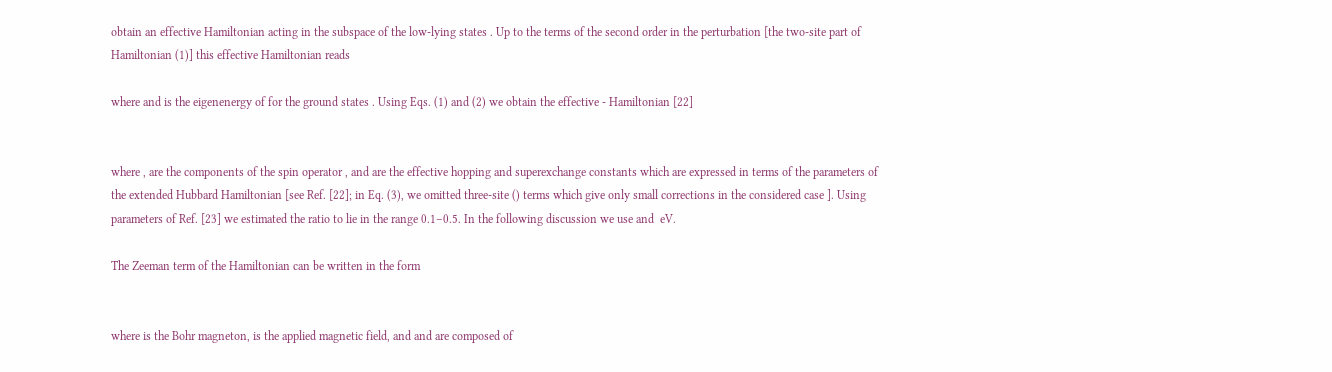obtain an effective Hamiltonian acting in the subspace of the low-lying states . Up to the terms of the second order in the perturbation [the two-site part of Hamiltonian (1)] this effective Hamiltonian reads

where and is the eigenenergy of for the ground states . Using Eqs. (1) and (2) we obtain the effective - Hamiltonian [22]


where , are the components of the spin operator , and are the effective hopping and superexchange constants which are expressed in terms of the parameters of the extended Hubbard Hamiltonian [see Ref. [22]; in Eq. (3), we omitted three-site () terms which give only small corrections in the considered case ]. Using parameters of Ref. [23] we estimated the ratio to lie in the range 0.1–0.5. In the following discussion we use and  eV.

The Zeeman term of the Hamiltonian can be written in the form


where is the Bohr magneton, is the applied magnetic field, and and are composed of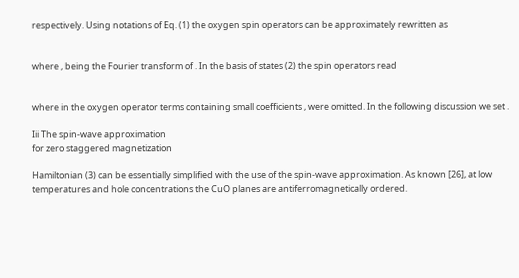respectively. Using notations of Eq. (1) the oxygen spin operators can be approximately rewritten as


where , being the Fourier transform of . In the basis of states (2) the spin operators read


where in the oxygen operator terms containing small coefficients , were omitted. In the following discussion we set .

Iii The spin-wave approximation
for zero staggered magnetization

Hamiltonian (3) can be essentially simplified with the use of the spin-wave approximation. As known [26], at low temperatures and hole concentrations the CuO planes are antiferromagnetically ordered.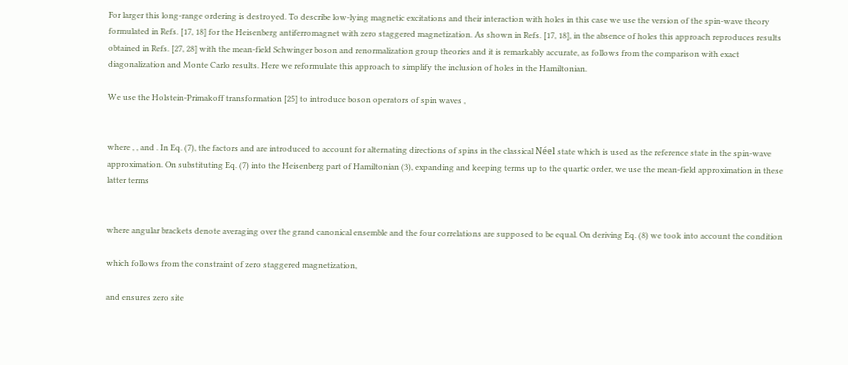For larger this long-range ordering is destroyed. To describe low-lying magnetic excitations and their interaction with holes in this case we use the version of the spin-wave theory formulated in Refs. [17, 18] for the Heisenberg antiferromagnet with zero staggered magnetization. As shown in Refs. [17, 18], in the absence of holes this approach reproduces results obtained in Refs. [27, 28] with the mean-field Schwinger boson and renormalization group theories and it is remarkably accurate, as follows from the comparison with exact diagonalization and Monte Carlo results. Here we reformulate this approach to simplify the inclusion of holes in the Hamiltonian.

We use the Holstein-Primakoff transformation [25] to introduce boson operators of spin waves ,


where , , and . In Eq. (7), the factors and are introduced to account for alternating directions of spins in the classical Néel state which is used as the reference state in the spin-wave approximation. On substituting Eq. (7) into the Heisenberg part of Hamiltonian (3), expanding and keeping terms up to the quartic order, we use the mean-field approximation in these latter terms


where angular brackets denote averaging over the grand canonical ensemble and the four correlations are supposed to be equal. On deriving Eq. (8) we took into account the condition

which follows from the constraint of zero staggered magnetization,

and ensures zero site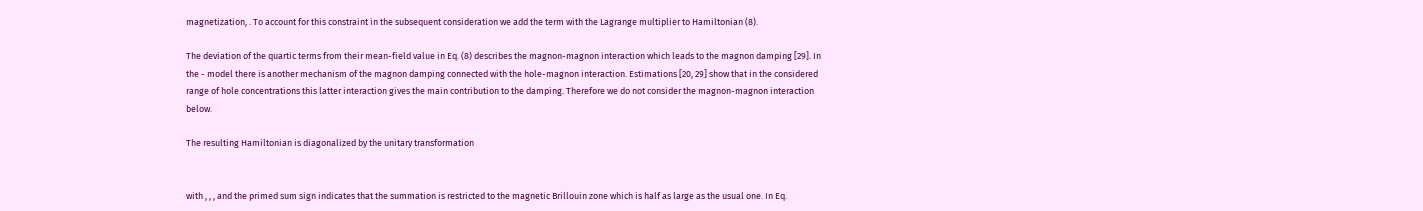magnetization, . To account for this constraint in the subsequent consideration we add the term with the Lagrange multiplier to Hamiltonian (8).

The deviation of the quartic terms from their mean-field value in Eq. (8) describes the magnon-magnon interaction which leads to the magnon damping [29]. In the - model there is another mechanism of the magnon damping connected with the hole-magnon interaction. Estimations [20, 29] show that in the considered range of hole concentrations this latter interaction gives the main contribution to the damping. Therefore we do not consider the magnon-magnon interaction below.

The resulting Hamiltonian is diagonalized by the unitary transformation


with , , , and the primed sum sign indicates that the summation is restricted to the magnetic Brillouin zone which is half as large as the usual one. In Eq.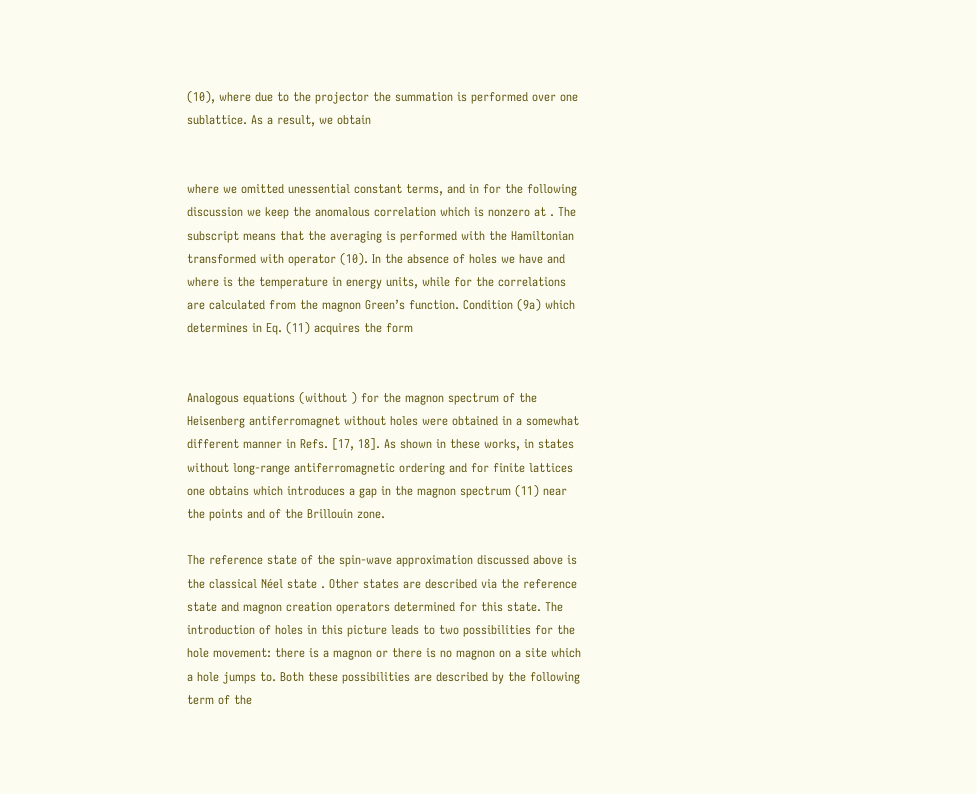(10), where due to the projector the summation is performed over one sublattice. As a result, we obtain


where we omitted unessential constant terms, and in for the following discussion we keep the anomalous correlation which is nonzero at . The subscript means that the averaging is performed with the Hamiltonian transformed with operator (10). In the absence of holes we have and where is the temperature in energy units, while for the correlations are calculated from the magnon Green’s function. Condition (9a) which determines in Eq. (11) acquires the form


Analogous equations (without ) for the magnon spectrum of the Heisenberg antiferromagnet without holes were obtained in a somewhat different manner in Refs. [17, 18]. As shown in these works, in states without long-range antiferromagnetic ordering and for finite lattices one obtains which introduces a gap in the magnon spectrum (11) near the points and of the Brillouin zone.

The reference state of the spin-wave approximation discussed above is the classical Néel state . Other states are described via the reference state and magnon creation operators determined for this state. The introduction of holes in this picture leads to two possibilities for the hole movement: there is a magnon or there is no magnon on a site which a hole jumps to. Both these possibilities are described by the following term of the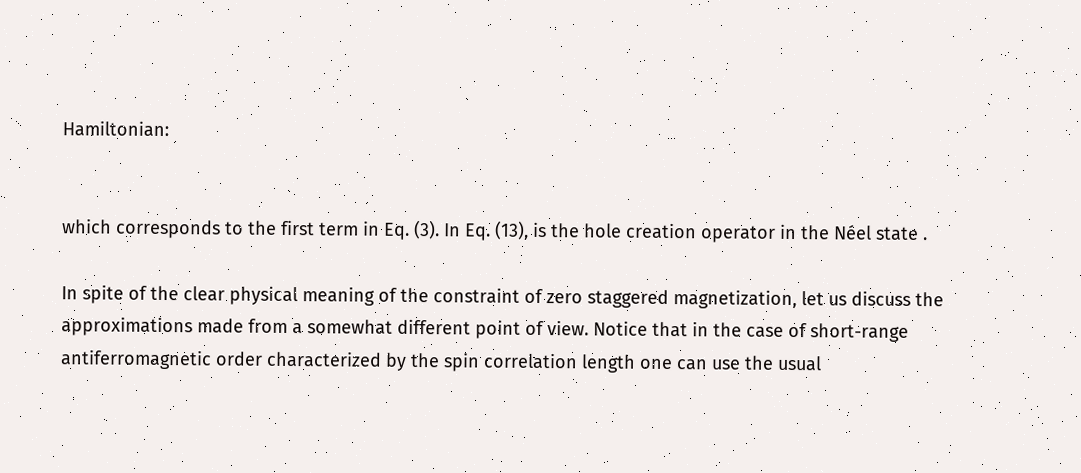Hamiltonian:


which corresponds to the first term in Eq. (3). In Eq. (13), is the hole creation operator in the Néel state .

In spite of the clear physical meaning of the constraint of zero staggered magnetization, let us discuss the approximations made from a somewhat different point of view. Notice that in the case of short-range antiferromagnetic order characterized by the spin correlation length one can use the usual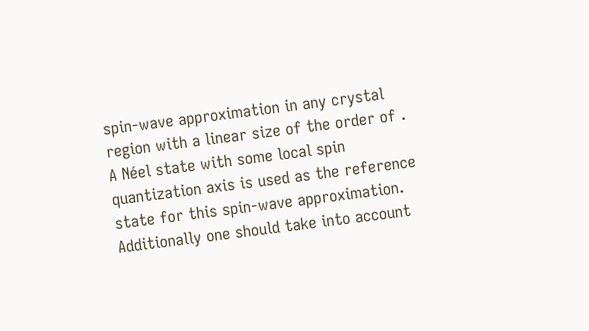spin-wave approximation in any crystal region with a linear size of the order of . A Néel state with some local spin quantization axis is used as the reference state for this spin-wave approximation. Additionally one should take into account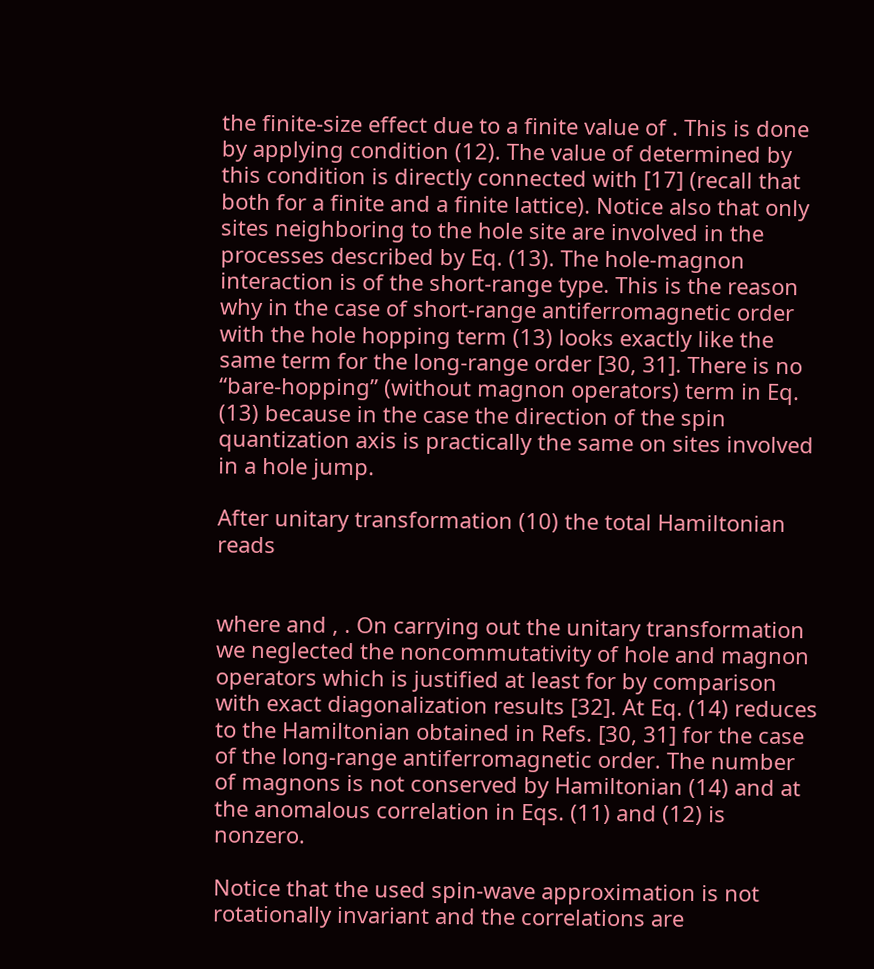the finite-size effect due to a finite value of . This is done by applying condition (12). The value of determined by this condition is directly connected with [17] (recall that both for a finite and a finite lattice). Notice also that only sites neighboring to the hole site are involved in the processes described by Eq. (13). The hole-magnon interaction is of the short-range type. This is the reason why in the case of short-range antiferromagnetic order with the hole hopping term (13) looks exactly like the same term for the long-range order [30, 31]. There is no “bare-hopping” (without magnon operators) term in Eq. (13) because in the case the direction of the spin quantization axis is practically the same on sites involved in a hole jump.

After unitary transformation (10) the total Hamiltonian reads


where and , . On carrying out the unitary transformation we neglected the noncommutativity of hole and magnon operators which is justified at least for by comparison with exact diagonalization results [32]. At Eq. (14) reduces to the Hamiltonian obtained in Refs. [30, 31] for the case of the long-range antiferromagnetic order. The number of magnons is not conserved by Hamiltonian (14) and at the anomalous correlation in Eqs. (11) and (12) is nonzero.

Notice that the used spin-wave approximation is not rotationally invariant and the correlations are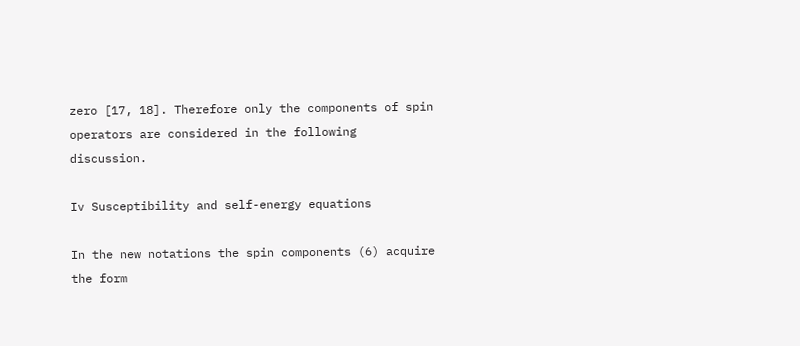zero [17, 18]. Therefore only the components of spin operators are considered in the following discussion.

Iv Susceptibility and self-energy equations

In the new notations the spin components (6) acquire the form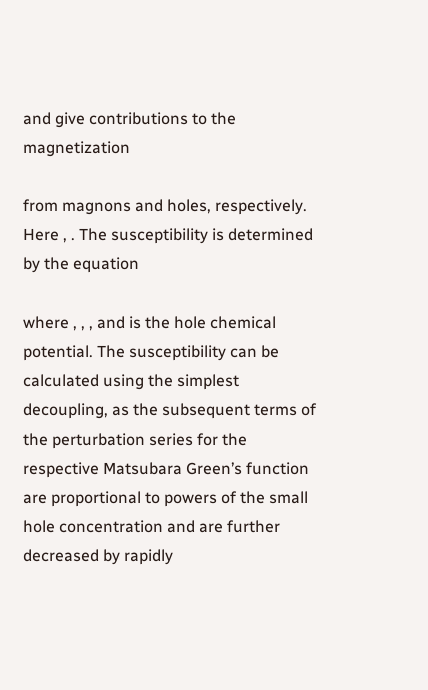and give contributions to the magnetization

from magnons and holes, respectively. Here , . The susceptibility is determined by the equation

where , , , and is the hole chemical potential. The susceptibility can be calculated using the simplest decoupling, as the subsequent terms of the perturbation series for the respective Matsubara Green’s function are proportional to powers of the small hole concentration and are further decreased by rapidly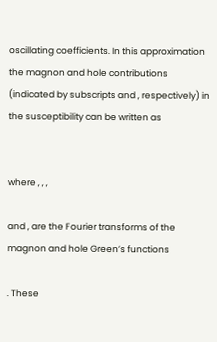oscillating coefficients. In this approximation the magnon and hole contributions (indicated by subscripts and , respectively) in the susceptibility can be written as


where , , ,

and , are the Fourier transforms of the magnon and hole Green’s functions

. These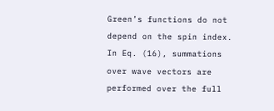Green’s functions do not depend on the spin index. In Eq. (16), summations over wave vectors are performed over the full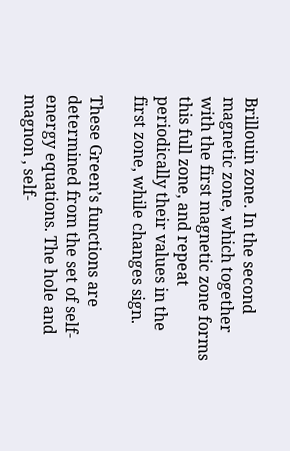Brillouin zone. In the second magnetic zone, which together with the first magnetic zone forms this full zone, and repeat periodically their values in the first zone, while changes sign.

These Green’s functions are determined from the set of self-energy equations. The hole and magnon , self-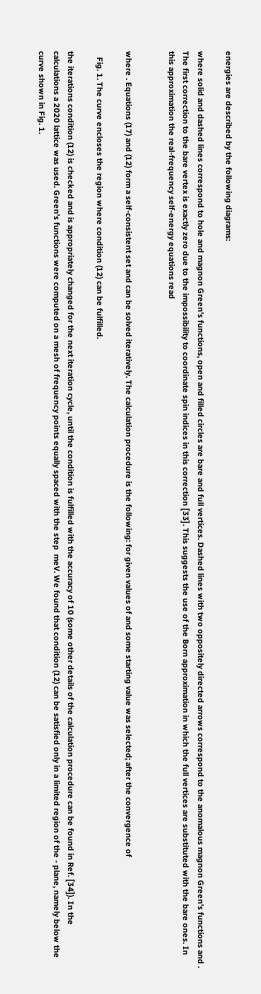energies are described by the following diagrams:

where solid and dashed lines correspond to hole and magnon Green’s functions, open and filled circles are bare and full vertices. Dashed lines with two oppositely directed arrows correspond to the anomalous magnon Green’s functions and . The first correction to the bare vertex is exactly zero due to the impossibility to coordinate spin indices in this correction [33]. This suggests the use of the Born approximation in which the full vertices are substituted with the bare ones. In this approximation the real-frequency self-energy equations read


where . Equations (17) and (12) form a self-consistent set and can be solved iteratively. The calculation procedure is the following: for given values of and some starting value was selected; after the convergence of

   Fig. 1. The curve encloses the region where condition (12) can be fulfilled.

the iterations condition (12) is checked and is appropriately changed for the next iteration cycle, until the condition is fulfilled with the accuracy of 10 (some other details of the calculation procedure can be found in Ref. [34]). In the calculations a 2020 lattice was used. Green’s functions were computed on a mesh of frequency points equally spaced with the step  meV. We found that condition (12) can be satisfied only in a limited region of the - plane, namely below the curve shown in Fig. 1.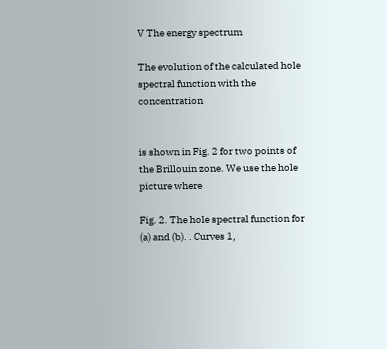V The energy spectrum

The evolution of the calculated hole spectral function with the concentration


is shown in Fig. 2 for two points of the Brillouin zone. We use the hole picture where

Fig. 2. The hole spectral function for (a) and (b). . Curves 1,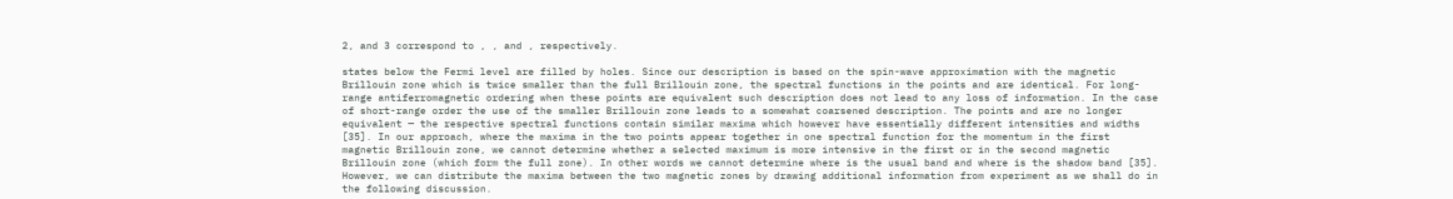2, and 3 correspond to , , and , respectively.

states below the Fermi level are filled by holes. Since our description is based on the spin-wave approximation with the magnetic Brillouin zone which is twice smaller than the full Brillouin zone, the spectral functions in the points and are identical. For long-range antiferromagnetic ordering when these points are equivalent such description does not lead to any loss of information. In the case of short-range order the use of the smaller Brillouin zone leads to a somewhat coarsened description. The points and are no longer equivalent — the respective spectral functions contain similar maxima which however have essentially different intensities and widths [35]. In our approach, where the maxima in the two points appear together in one spectral function for the momentum in the first magnetic Brillouin zone, we cannot determine whether a selected maximum is more intensive in the first or in the second magnetic Brillouin zone (which form the full zone). In other words we cannot determine where is the usual band and where is the shadow band [35]. However, we can distribute the maxima between the two magnetic zones by drawing additional information from experiment as we shall do in the following discussion.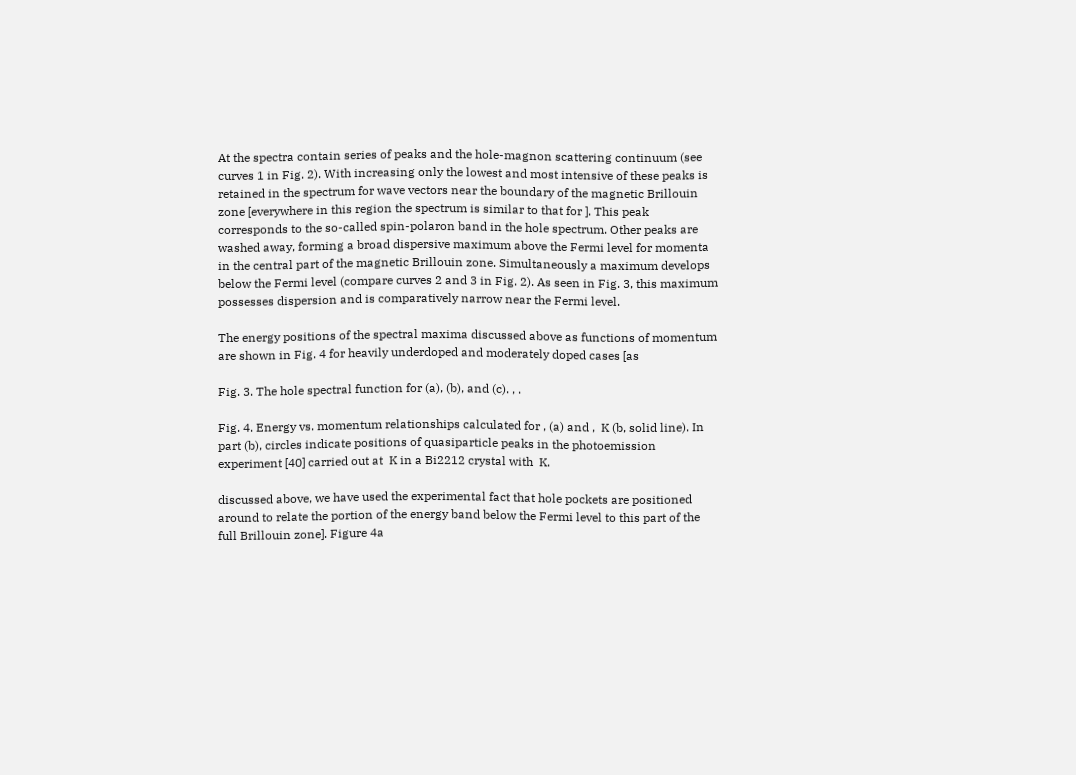At the spectra contain series of peaks and the hole-magnon scattering continuum (see curves 1 in Fig. 2). With increasing only the lowest and most intensive of these peaks is retained in the spectrum for wave vectors near the boundary of the magnetic Brillouin zone [everywhere in this region the spectrum is similar to that for ]. This peak corresponds to the so-called spin-polaron band in the hole spectrum. Other peaks are washed away, forming a broad dispersive maximum above the Fermi level for momenta in the central part of the magnetic Brillouin zone. Simultaneously a maximum develops below the Fermi level (compare curves 2 and 3 in Fig. 2). As seen in Fig. 3, this maximum possesses dispersion and is comparatively narrow near the Fermi level.

The energy positions of the spectral maxima discussed above as functions of momentum are shown in Fig. 4 for heavily underdoped and moderately doped cases [as

Fig. 3. The hole spectral function for (a), (b), and (c). , .

Fig. 4. Energy vs. momentum relationships calculated for , (a) and ,  K (b, solid line). In part (b), circles indicate positions of quasiparticle peaks in the photoemission experiment [40] carried out at  K in a Bi2212 crystal with  K.

discussed above, we have used the experimental fact that hole pockets are positioned around to relate the portion of the energy band below the Fermi level to this part of the full Brillouin zone]. Figure 4a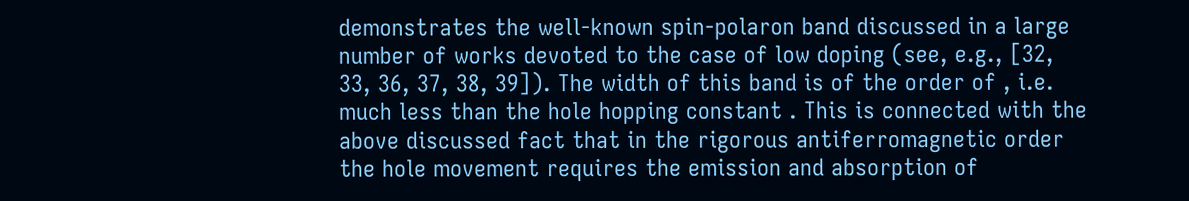demonstrates the well-known spin-polaron band discussed in a large number of works devoted to the case of low doping (see, e.g., [32, 33, 36, 37, 38, 39]). The width of this band is of the order of , i.e. much less than the hole hopping constant . This is connected with the above discussed fact that in the rigorous antiferromagnetic order the hole movement requires the emission and absorption of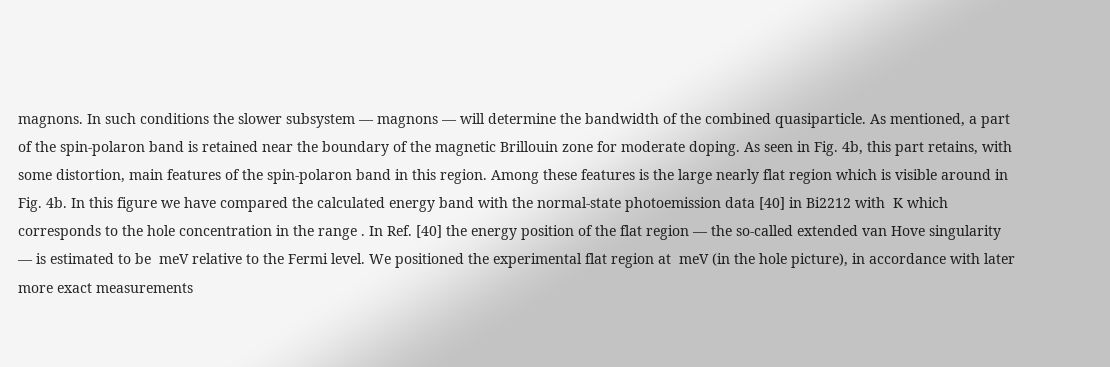magnons. In such conditions the slower subsystem — magnons — will determine the bandwidth of the combined quasiparticle. As mentioned, a part of the spin-polaron band is retained near the boundary of the magnetic Brillouin zone for moderate doping. As seen in Fig. 4b, this part retains, with some distortion, main features of the spin-polaron band in this region. Among these features is the large nearly flat region which is visible around in Fig. 4b. In this figure we have compared the calculated energy band with the normal-state photoemission data [40] in Bi2212 with  K which corresponds to the hole concentration in the range . In Ref. [40] the energy position of the flat region — the so-called extended van Hove singularity — is estimated to be  meV relative to the Fermi level. We positioned the experimental flat region at  meV (in the hole picture), in accordance with later more exact measurements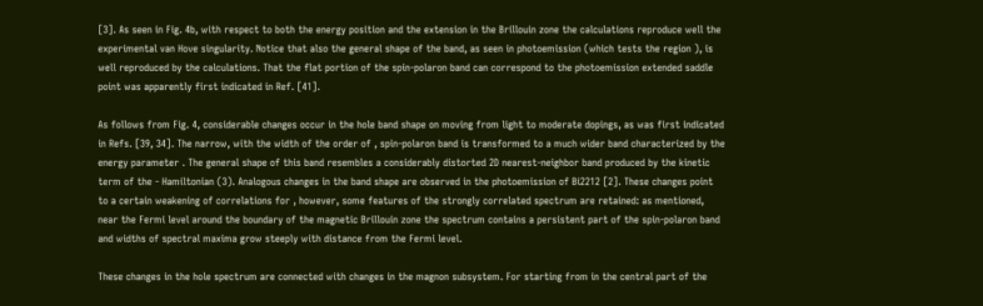[3]. As seen in Fig. 4b, with respect to both the energy position and the extension in the Brillouin zone the calculations reproduce well the experimental van Hove singularity. Notice that also the general shape of the band, as seen in photoemission (which tests the region ), is well reproduced by the calculations. That the flat portion of the spin-polaron band can correspond to the photoemission extended saddle point was apparently first indicated in Ref. [41].

As follows from Fig. 4, considerable changes occur in the hole band shape on moving from light to moderate dopings, as was first indicated in Refs. [39, 34]. The narrow, with the width of the order of , spin-polaron band is transformed to a much wider band characterized by the energy parameter . The general shape of this band resembles a considerably distorted 2D nearest-neighbor band produced by the kinetic term of the - Hamiltonian (3). Analogous changes in the band shape are observed in the photoemission of Bi2212 [2]. These changes point to a certain weakening of correlations for , however, some features of the strongly correlated spectrum are retained: as mentioned, near the Fermi level around the boundary of the magnetic Brillouin zone the spectrum contains a persistent part of the spin-polaron band and widths of spectral maxima grow steeply with distance from the Fermi level.

These changes in the hole spectrum are connected with changes in the magnon subsystem. For starting from in the central part of the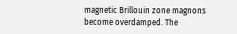magnetic Brillouin zone magnons become overdamped. The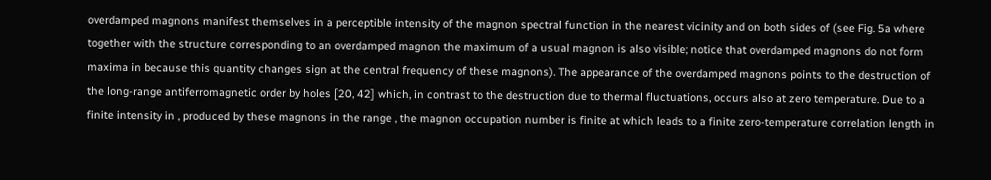overdamped magnons manifest themselves in a perceptible intensity of the magnon spectral function in the nearest vicinity and on both sides of (see Fig. 5a where together with the structure corresponding to an overdamped magnon the maximum of a usual magnon is also visible; notice that overdamped magnons do not form maxima in because this quantity changes sign at the central frequency of these magnons). The appearance of the overdamped magnons points to the destruction of the long-range antiferromagnetic order by holes [20, 42] which, in contrast to the destruction due to thermal fluctuations, occurs also at zero temperature. Due to a finite intensity in , produced by these magnons in the range , the magnon occupation number is finite at which leads to a finite zero-temperature correlation length in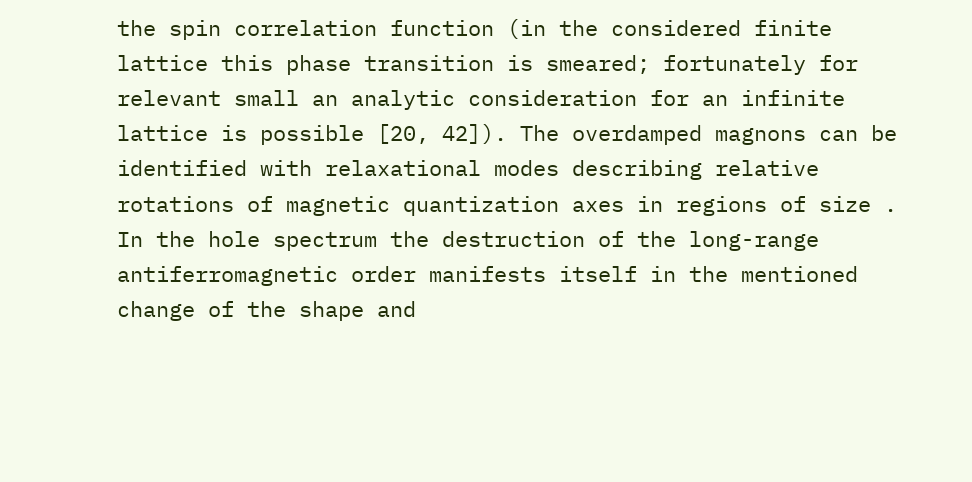the spin correlation function (in the considered finite lattice this phase transition is smeared; fortunately for relevant small an analytic consideration for an infinite lattice is possible [20, 42]). The overdamped magnons can be identified with relaxational modes describing relative rotations of magnetic quantization axes in regions of size . In the hole spectrum the destruction of the long-range antiferromagnetic order manifests itself in the mentioned change of the shape and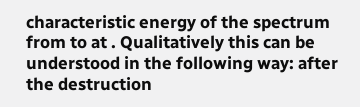characteristic energy of the spectrum from to at . Qualitatively this can be understood in the following way: after the destruction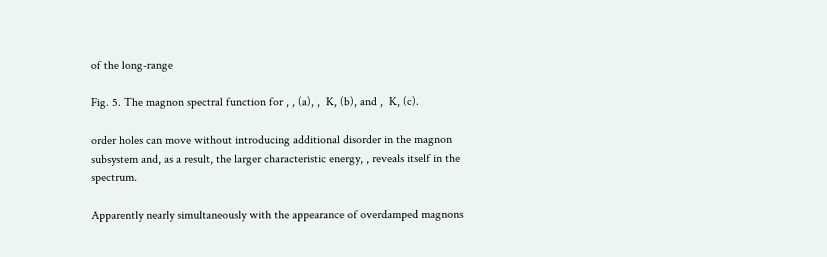of the long-range

Fig. 5. The magnon spectral function for , , (a), ,  K, (b), and ,  K, (c).

order holes can move without introducing additional disorder in the magnon subsystem and, as a result, the larger characteristic energy, , reveals itself in the spectrum.

Apparently nearly simultaneously with the appearance of overdamped magnons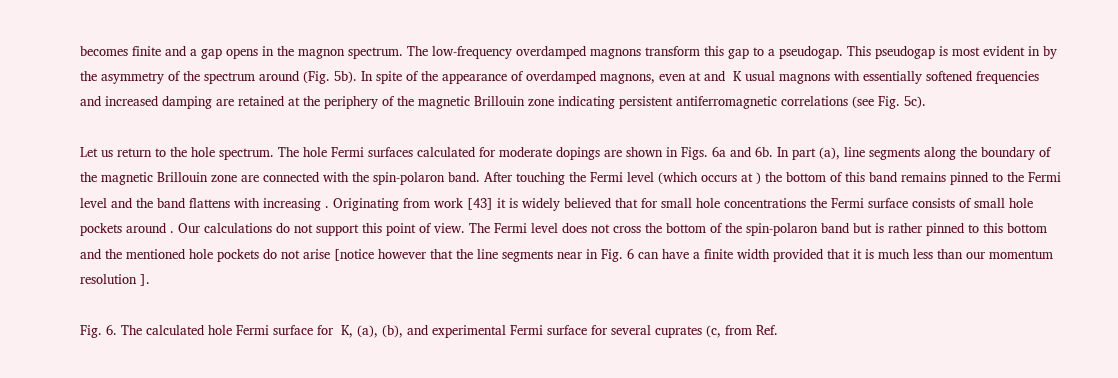becomes finite and a gap opens in the magnon spectrum. The low-frequency overdamped magnons transform this gap to a pseudogap. This pseudogap is most evident in by the asymmetry of the spectrum around (Fig. 5b). In spite of the appearance of overdamped magnons, even at and  K usual magnons with essentially softened frequencies and increased damping are retained at the periphery of the magnetic Brillouin zone indicating persistent antiferromagnetic correlations (see Fig. 5c).

Let us return to the hole spectrum. The hole Fermi surfaces calculated for moderate dopings are shown in Figs. 6a and 6b. In part (a), line segments along the boundary of the magnetic Brillouin zone are connected with the spin-polaron band. After touching the Fermi level (which occurs at ) the bottom of this band remains pinned to the Fermi level and the band flattens with increasing . Originating from work [43] it is widely believed that for small hole concentrations the Fermi surface consists of small hole pockets around . Our calculations do not support this point of view. The Fermi level does not cross the bottom of the spin-polaron band but is rather pinned to this bottom and the mentioned hole pockets do not arise [notice however that the line segments near in Fig. 6 can have a finite width provided that it is much less than our momentum resolution ].

Fig. 6. The calculated hole Fermi surface for  K, (a), (b), and experimental Fermi surface for several cuprates (c, from Ref.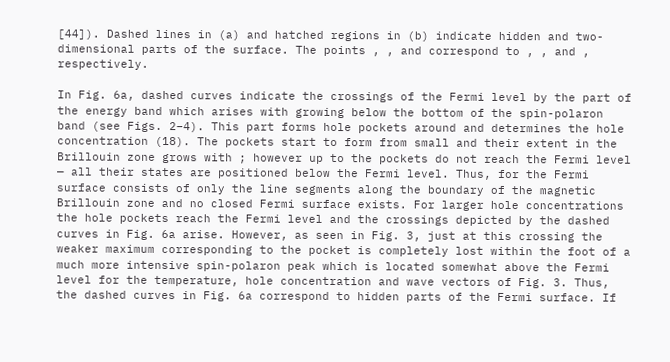[44]). Dashed lines in (a) and hatched regions in (b) indicate hidden and two-dimensional parts of the surface. The points , , and correspond to , , and , respectively.

In Fig. 6a, dashed curves indicate the crossings of the Fermi level by the part of the energy band which arises with growing below the bottom of the spin-polaron band (see Figs. 2–4). This part forms hole pockets around and determines the hole concentration (18). The pockets start to form from small and their extent in the Brillouin zone grows with ; however up to the pockets do not reach the Fermi level — all their states are positioned below the Fermi level. Thus, for the Fermi surface consists of only the line segments along the boundary of the magnetic Brillouin zone and no closed Fermi surface exists. For larger hole concentrations the hole pockets reach the Fermi level and the crossings depicted by the dashed curves in Fig. 6a arise. However, as seen in Fig. 3, just at this crossing the weaker maximum corresponding to the pocket is completely lost within the foot of a much more intensive spin-polaron peak which is located somewhat above the Fermi level for the temperature, hole concentration and wave vectors of Fig. 3. Thus, the dashed curves in Fig. 6a correspond to hidden parts of the Fermi surface. If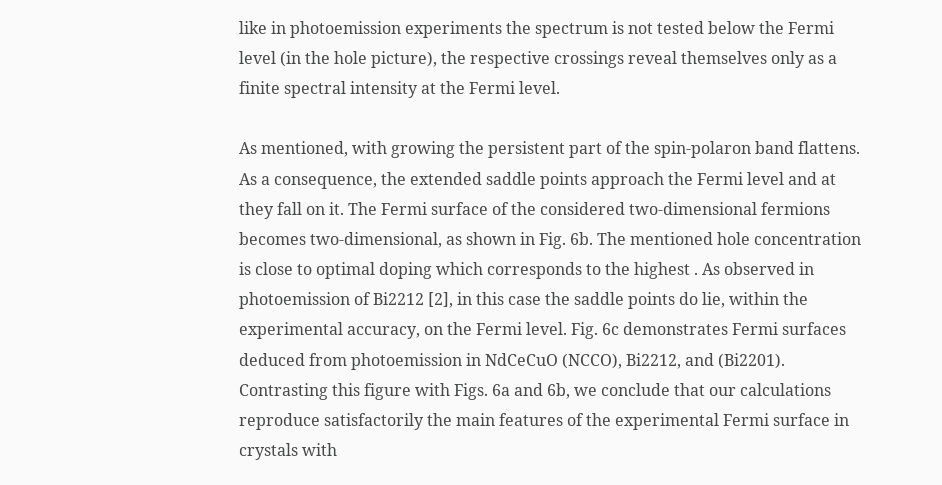like in photoemission experiments the spectrum is not tested below the Fermi level (in the hole picture), the respective crossings reveal themselves only as a finite spectral intensity at the Fermi level.

As mentioned, with growing the persistent part of the spin-polaron band flattens. As a consequence, the extended saddle points approach the Fermi level and at they fall on it. The Fermi surface of the considered two-dimensional fermions becomes two-dimensional, as shown in Fig. 6b. The mentioned hole concentration is close to optimal doping which corresponds to the highest . As observed in photoemission of Bi2212 [2], in this case the saddle points do lie, within the experimental accuracy, on the Fermi level. Fig. 6c demonstrates Fermi surfaces deduced from photoemission in NdCeCuO (NCCO), Bi2212, and (Bi2201). Contrasting this figure with Figs. 6a and 6b, we conclude that our calculations reproduce satisfactorily the main features of the experimental Fermi surface in crystals with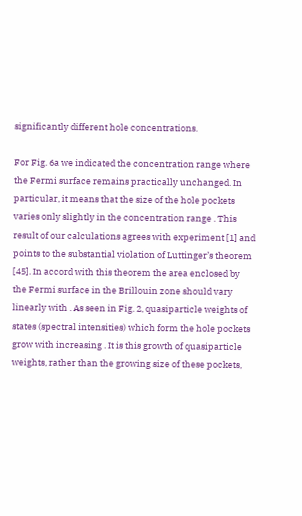significantly different hole concentrations.

For Fig. 6a we indicated the concentration range where the Fermi surface remains practically unchanged. In particular, it means that the size of the hole pockets varies only slightly in the concentration range . This result of our calculations agrees with experiment [1] and points to the substantial violation of Luttinger’s theorem [45]. In accord with this theorem the area enclosed by the Fermi surface in the Brillouin zone should vary linearly with . As seen in Fig. 2, quasiparticle weights of states (spectral intensities) which form the hole pockets grow with increasing . It is this growth of quasiparticle weights, rather than the growing size of these pockets,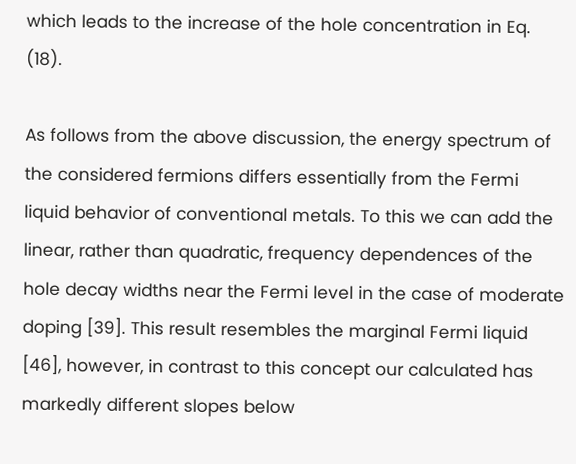which leads to the increase of the hole concentration in Eq. (18).

As follows from the above discussion, the energy spectrum of the considered fermions differs essentially from the Fermi liquid behavior of conventional metals. To this we can add the linear, rather than quadratic, frequency dependences of the hole decay widths near the Fermi level in the case of moderate doping [39]. This result resembles the marginal Fermi liquid [46], however, in contrast to this concept our calculated has markedly different slopes below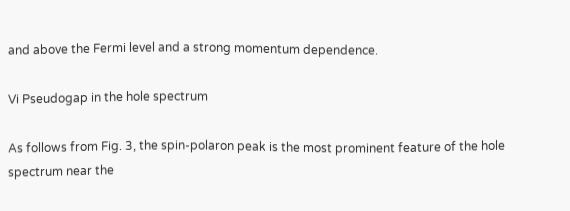and above the Fermi level and a strong momentum dependence.

Vi Pseudogap in the hole spectrum

As follows from Fig. 3, the spin-polaron peak is the most prominent feature of the hole spectrum near the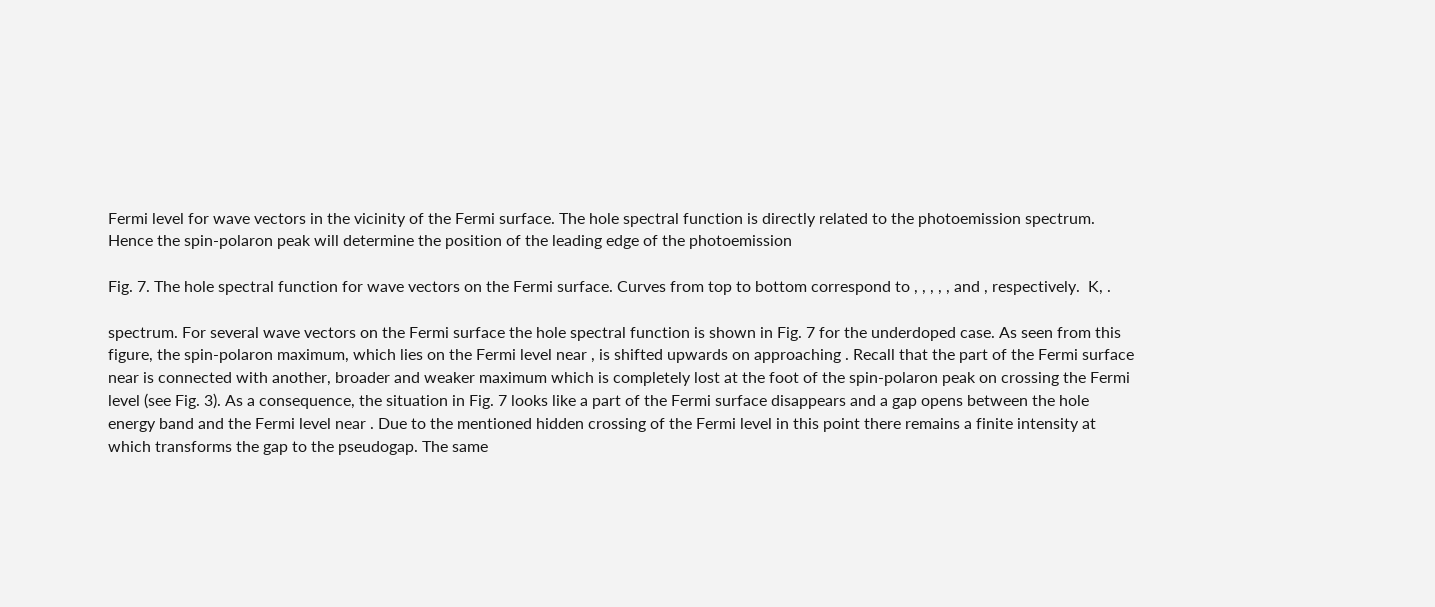Fermi level for wave vectors in the vicinity of the Fermi surface. The hole spectral function is directly related to the photoemission spectrum. Hence the spin-polaron peak will determine the position of the leading edge of the photoemission

Fig. 7. The hole spectral function for wave vectors on the Fermi surface. Curves from top to bottom correspond to , , , , , and , respectively.  K, .

spectrum. For several wave vectors on the Fermi surface the hole spectral function is shown in Fig. 7 for the underdoped case. As seen from this figure, the spin-polaron maximum, which lies on the Fermi level near , is shifted upwards on approaching . Recall that the part of the Fermi surface near is connected with another, broader and weaker maximum which is completely lost at the foot of the spin-polaron peak on crossing the Fermi level (see Fig. 3). As a consequence, the situation in Fig. 7 looks like a part of the Fermi surface disappears and a gap opens between the hole energy band and the Fermi level near . Due to the mentioned hidden crossing of the Fermi level in this point there remains a finite intensity at which transforms the gap to the pseudogap. The same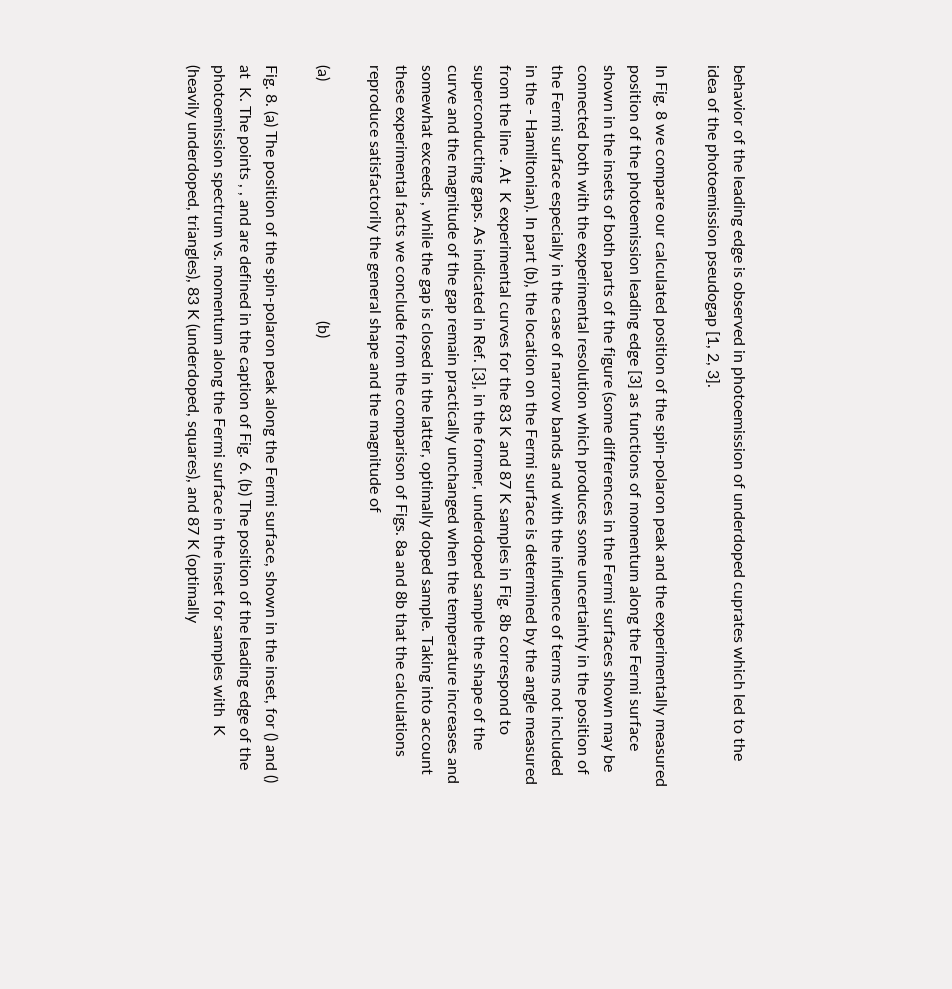behavior of the leading edge is observed in photoemission of underdoped cuprates which led to the idea of the photoemission pseudogap [1, 2, 3].

In Fig. 8 we compare our calculated position of the spin-polaron peak and the experimentally measured position of the photoemission leading edge [3] as functions of momentum along the Fermi surface shown in the insets of both parts of the figure (some differences in the Fermi surfaces shown may be connected both with the experimental resolution which produces some uncertainty in the position of the Fermi surface especially in the case of narrow bands and with the influence of terms not included in the - Hamiltonian). In part (b), the location on the Fermi surface is determined by the angle measured from the line . At  K experimental curves for the 83 K and 87 K samples in Fig. 8b correspond to superconducting gaps. As indicated in Ref. [3], in the former, underdoped sample the shape of the curve and the magnitude of the gap remain practically unchanged when the temperature increases and somewhat exceeds , while the gap is closed in the latter, optimally doped sample. Taking into account these experimental facts we conclude from the comparison of Figs. 8a and 8b that the calculations reproduce satisfactorily the general shape and the magnitude of

(a)                                                            (b)

Fig. 8. (a) The position of the spin-polaron peak along the Fermi surface, shown in the inset, for () and () at  K. The points , , and are defined in the caption of Fig. 6. (b) The position of the leading edge of the photoemission spectrum vs. momentum along the Fermi surface in the inset for samples with  K (heavily underdoped, triangles), 83 K (underdoped, squares), and 87 K (optimally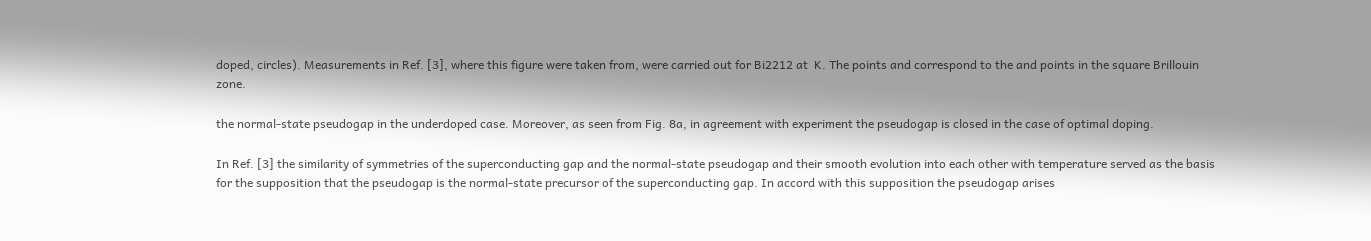doped, circles). Measurements in Ref. [3], where this figure were taken from, were carried out for Bi2212 at  K. The points and correspond to the and points in the square Brillouin zone.

the normal-state pseudogap in the underdoped case. Moreover, as seen from Fig. 8a, in agreement with experiment the pseudogap is closed in the case of optimal doping.

In Ref. [3] the similarity of symmetries of the superconducting gap and the normal-state pseudogap and their smooth evolution into each other with temperature served as the basis for the supposition that the pseudogap is the normal-state precursor of the superconducting gap. In accord with this supposition the pseudogap arises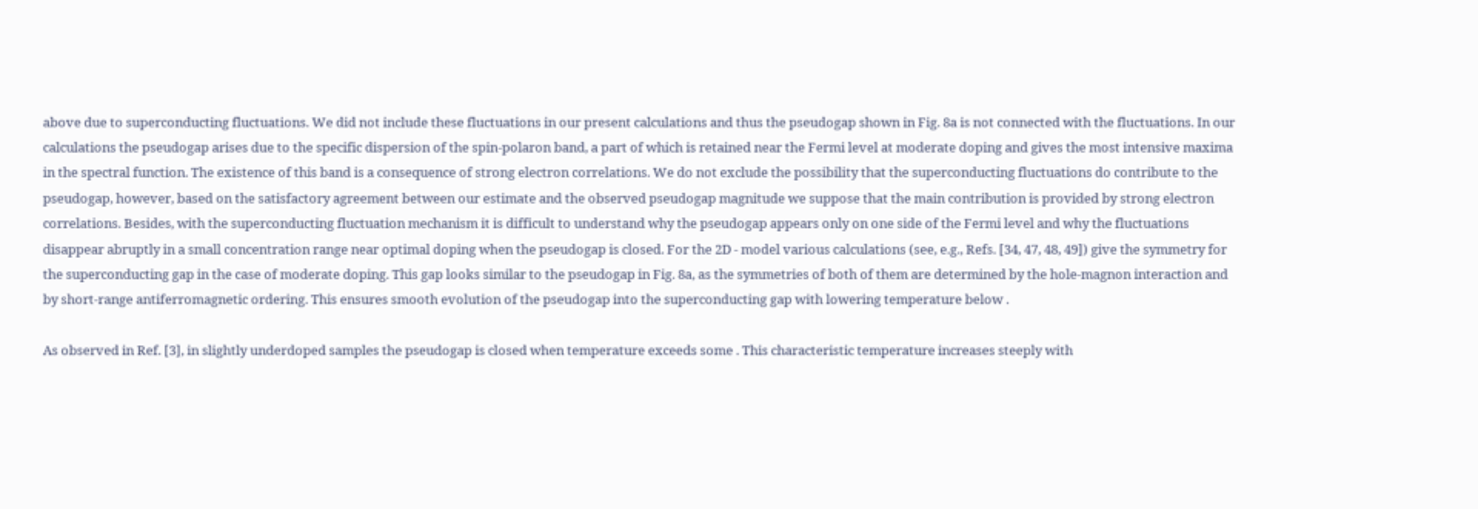above due to superconducting fluctuations. We did not include these fluctuations in our present calculations and thus the pseudogap shown in Fig. 8a is not connected with the fluctuations. In our calculations the pseudogap arises due to the specific dispersion of the spin-polaron band, a part of which is retained near the Fermi level at moderate doping and gives the most intensive maxima in the spectral function. The existence of this band is a consequence of strong electron correlations. We do not exclude the possibility that the superconducting fluctuations do contribute to the pseudogap, however, based on the satisfactory agreement between our estimate and the observed pseudogap magnitude we suppose that the main contribution is provided by strong electron correlations. Besides, with the superconducting fluctuation mechanism it is difficult to understand why the pseudogap appears only on one side of the Fermi level and why the fluctuations disappear abruptly in a small concentration range near optimal doping when the pseudogap is closed. For the 2D - model various calculations (see, e.g., Refs. [34, 47, 48, 49]) give the symmetry for the superconducting gap in the case of moderate doping. This gap looks similar to the pseudogap in Fig. 8a, as the symmetries of both of them are determined by the hole-magnon interaction and by short-range antiferromagnetic ordering. This ensures smooth evolution of the pseudogap into the superconducting gap with lowering temperature below .

As observed in Ref. [3], in slightly underdoped samples the pseudogap is closed when temperature exceeds some . This characteristic temperature increases steeply with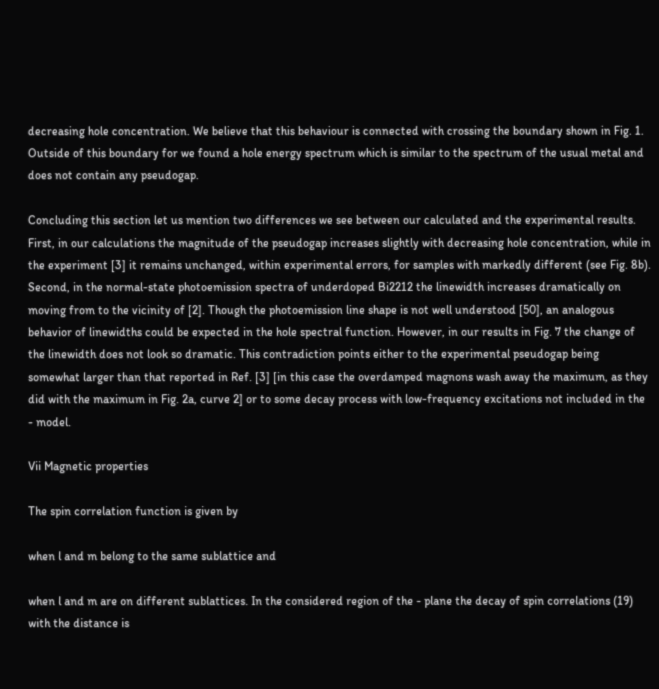decreasing hole concentration. We believe that this behaviour is connected with crossing the boundary shown in Fig. 1. Outside of this boundary for we found a hole energy spectrum which is similar to the spectrum of the usual metal and does not contain any pseudogap.

Concluding this section let us mention two differences we see between our calculated and the experimental results. First, in our calculations the magnitude of the pseudogap increases slightly with decreasing hole concentration, while in the experiment [3] it remains unchanged, within experimental errors, for samples with markedly different (see Fig. 8b). Second, in the normal-state photoemission spectra of underdoped Bi2212 the linewidth increases dramatically on moving from to the vicinity of [2]. Though the photoemission line shape is not well understood [50], an analogous behavior of linewidths could be expected in the hole spectral function. However, in our results in Fig. 7 the change of the linewidth does not look so dramatic. This contradiction points either to the experimental pseudogap being somewhat larger than that reported in Ref. [3] [in this case the overdamped magnons wash away the maximum, as they did with the maximum in Fig. 2a, curve 2] or to some decay process with low-frequency excitations not included in the - model.

Vii Magnetic properties

The spin correlation function is given by

when l and m belong to the same sublattice and

when l and m are on different sublattices. In the considered region of the - plane the decay of spin correlations (19) with the distance is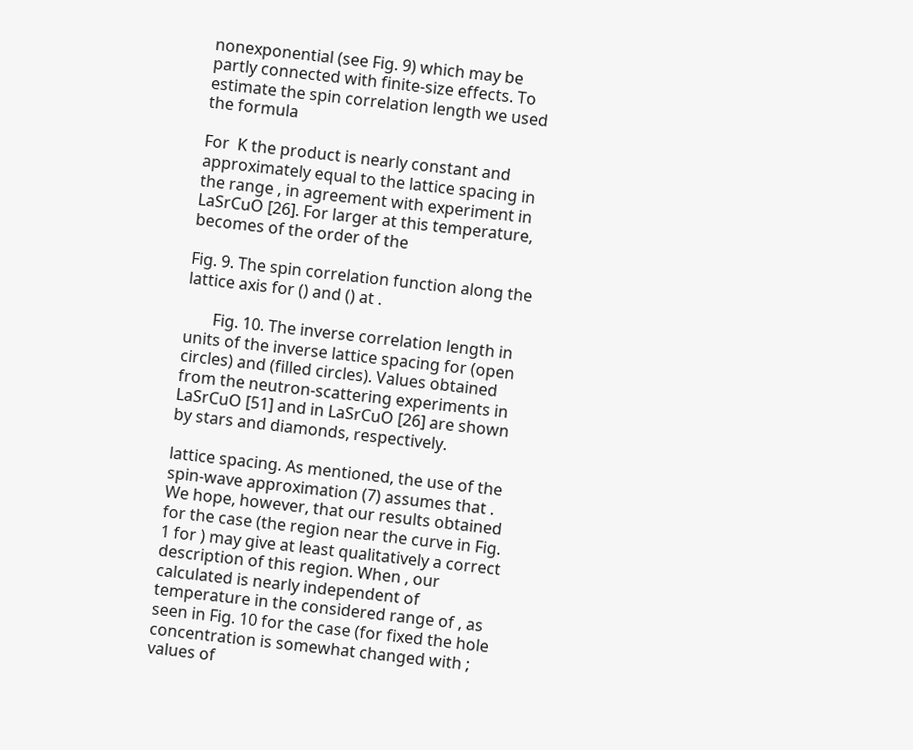nonexponential (see Fig. 9) which may be partly connected with finite-size effects. To estimate the spin correlation length we used the formula

For  K the product is nearly constant and approximately equal to the lattice spacing in the range , in agreement with experiment in LaSrCuO [26]. For larger at this temperature, becomes of the order of the

Fig. 9. The spin correlation function along the lattice axis for () and () at .

       Fig. 10. The inverse correlation length in units of the inverse lattice spacing for (open circles) and (filled circles). Values obtained from the neutron-scattering experiments in LaSrCuO [51] and in LaSrCuO [26] are shown by stars and diamonds, respectively.

lattice spacing. As mentioned, the use of the spin-wave approximation (7) assumes that . We hope, however, that our results obtained for the case (the region near the curve in Fig. 1 for ) may give at least qualitatively a correct description of this region. When , our calculated is nearly independent of temperature in the considered range of , as seen in Fig. 10 for the case (for fixed the hole concentration is somewhat changed with ; values of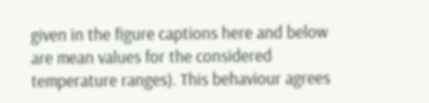given in the figure captions here and below are mean values for the considered temperature ranges). This behaviour agrees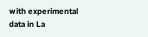with experimental data in La